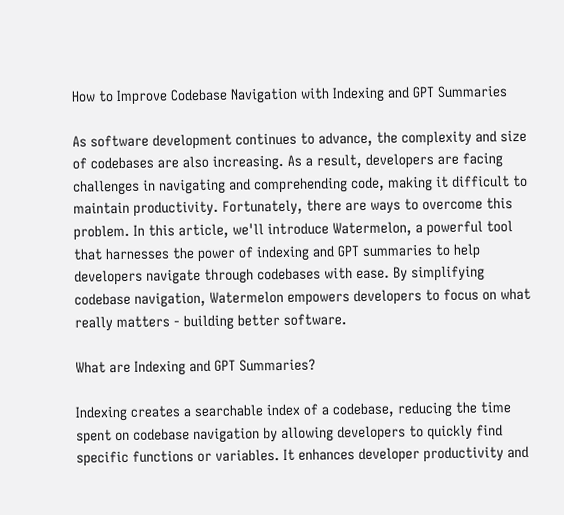How to Improve Codebase Navigation with Indexing and GPT Summaries

As software development continues to advance, the complexity and size of codebases are also increasing. As a result, developers are facing challenges in navigating and comprehending code, making it difficult to maintain productivity. Fortunately, there are ways to overcome this problem. In this article, we'll introduce Watermelon, a powerful tool that harnesses the power of indexing and GPT summaries to help developers navigate through codebases with ease. By simplifying codebase navigation, Watermelon empowers developers to focus on what really matters - building better software.

What are Indexing and GPT Summaries?

Indexing creates a searchable index of a codebase, reducing the time spent on codebase navigation by allowing developers to quickly find specific functions or variables. It enhances developer productivity and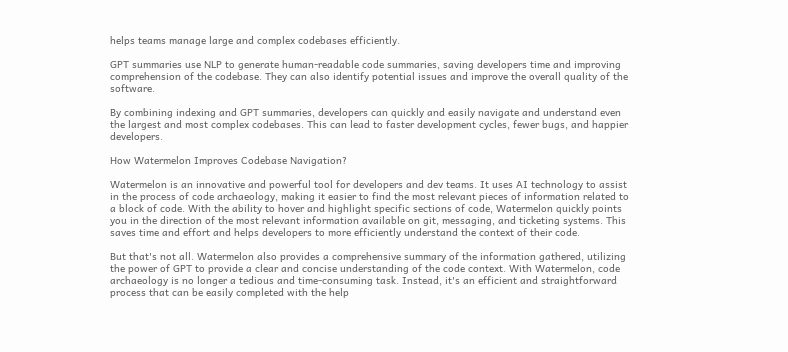helps teams manage large and complex codebases efficiently.

GPT summaries use NLP to generate human-readable code summaries, saving developers time and improving comprehension of the codebase. They can also identify potential issues and improve the overall quality of the software.

By combining indexing and GPT summaries, developers can quickly and easily navigate and understand even the largest and most complex codebases. This can lead to faster development cycles, fewer bugs, and happier developers.

How Watermelon Improves Codebase Navigation?

Watermelon is an innovative and powerful tool for developers and dev teams. It uses AI technology to assist in the process of code archaeology, making it easier to find the most relevant pieces of information related to a block of code. With the ability to hover and highlight specific sections of code, Watermelon quickly points you in the direction of the most relevant information available on git, messaging, and ticketing systems. This saves time and effort and helps developers to more efficiently understand the context of their code.

But that's not all. Watermelon also provides a comprehensive summary of the information gathered, utilizing the power of GPT to provide a clear and concise understanding of the code context. With Watermelon, code archaeology is no longer a tedious and time-consuming task. Instead, it's an efficient and straightforward process that can be easily completed with the help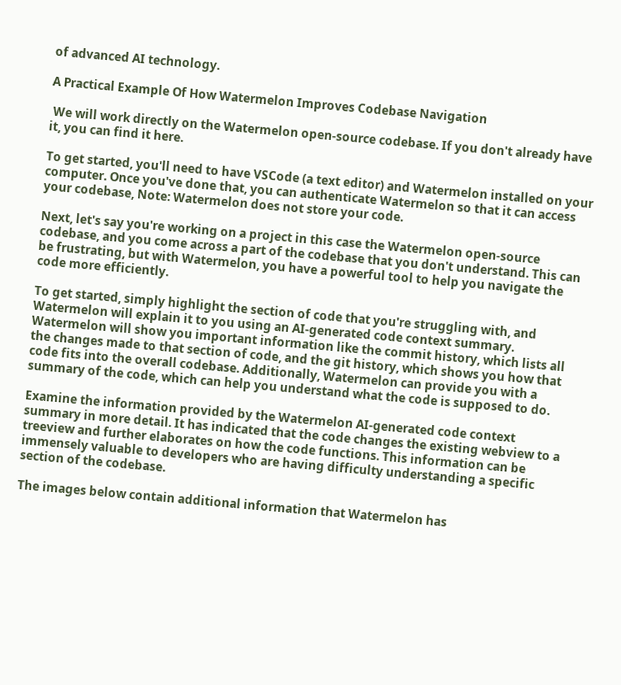of advanced AI technology.

A Practical Example Of How Watermelon Improves Codebase Navigation

 We will work directly on the Watermelon open-source codebase. If you don't already have it, you can find it here.

To get started, you'll need to have VSCode (a text editor) and Watermelon installed on your computer. Once you've done that, you can authenticate Watermelon so that it can access your codebase, Note: Watermelon does not store your code.

Next, let's say you're working on a project in this case the Watermelon open-source codebase, and you come across a part of the codebase that you don't understand. This can be frustrating, but with Watermelon, you have a powerful tool to help you navigate the code more efficiently.

To get started, simply highlight the section of code that you're struggling with, and Watermelon will explain it to you using an AI-generated code context summary. Watermelon will show you important information like the commit history, which lists all the changes made to that section of code, and the git history, which shows you how that code fits into the overall codebase. Additionally, Watermelon can provide you with a summary of the code, which can help you understand what the code is supposed to do.

Examine the information provided by the Watermelon AI-generated code context summary in more detail. It has indicated that the code changes the existing webview to a treeview and further elaborates on how the code functions. This information can be immensely valuable to developers who are having difficulty understanding a specific section of the codebase.

The images below contain additional information that Watermelon has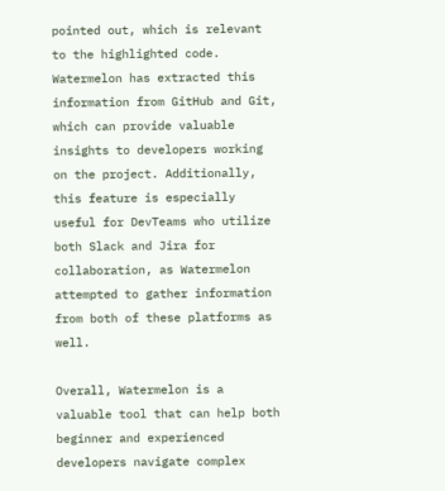pointed out, which is relevant to the highlighted code. Watermelon has extracted this information from GitHub and Git, which can provide valuable insights to developers working on the project. Additionally, this feature is especially useful for DevTeams who utilize both Slack and Jira for collaboration, as Watermelon attempted to gather information from both of these platforms as well.

Overall, Watermelon is a valuable tool that can help both beginner and experienced developers navigate complex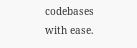codebases with ease.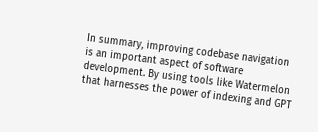In summary, improving codebase navigation is an important aspect of software development. By using tools like Watermelon that harnesses the power of indexing and GPT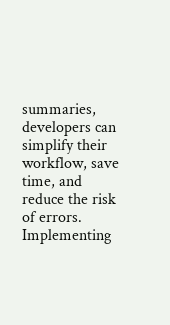summaries, developers can simplify their workflow, save time, and reduce the risk of errors. Implementing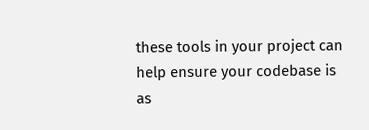these tools in your project can help ensure your codebase is as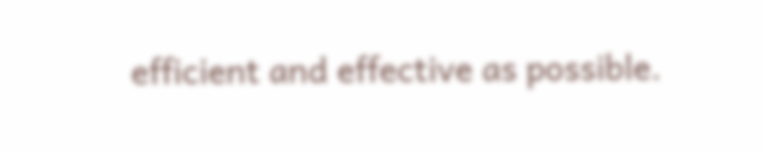efficient and effective as possible.